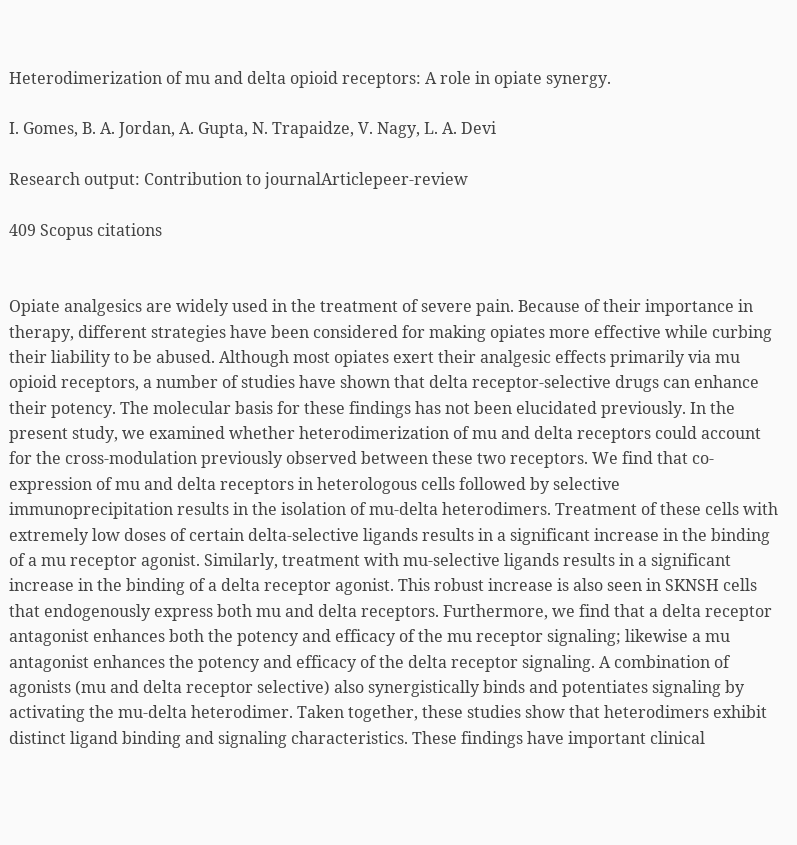Heterodimerization of mu and delta opioid receptors: A role in opiate synergy.

I. Gomes, B. A. Jordan, A. Gupta, N. Trapaidze, V. Nagy, L. A. Devi

Research output: Contribution to journalArticlepeer-review

409 Scopus citations


Opiate analgesics are widely used in the treatment of severe pain. Because of their importance in therapy, different strategies have been considered for making opiates more effective while curbing their liability to be abused. Although most opiates exert their analgesic effects primarily via mu opioid receptors, a number of studies have shown that delta receptor-selective drugs can enhance their potency. The molecular basis for these findings has not been elucidated previously. In the present study, we examined whether heterodimerization of mu and delta receptors could account for the cross-modulation previously observed between these two receptors. We find that co-expression of mu and delta receptors in heterologous cells followed by selective immunoprecipitation results in the isolation of mu-delta heterodimers. Treatment of these cells with extremely low doses of certain delta-selective ligands results in a significant increase in the binding of a mu receptor agonist. Similarly, treatment with mu-selective ligands results in a significant increase in the binding of a delta receptor agonist. This robust increase is also seen in SKNSH cells that endogenously express both mu and delta receptors. Furthermore, we find that a delta receptor antagonist enhances both the potency and efficacy of the mu receptor signaling; likewise a mu antagonist enhances the potency and efficacy of the delta receptor signaling. A combination of agonists (mu and delta receptor selective) also synergistically binds and potentiates signaling by activating the mu-delta heterodimer. Taken together, these studies show that heterodimers exhibit distinct ligand binding and signaling characteristics. These findings have important clinical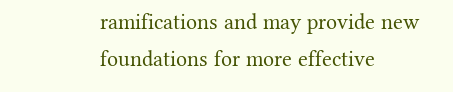ramifications and may provide new foundations for more effective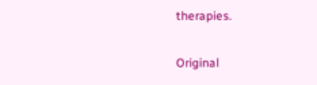therapies.

Original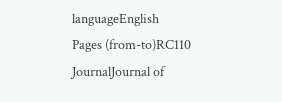languageEnglish
Pages (from-to)RC110
JournalJournal of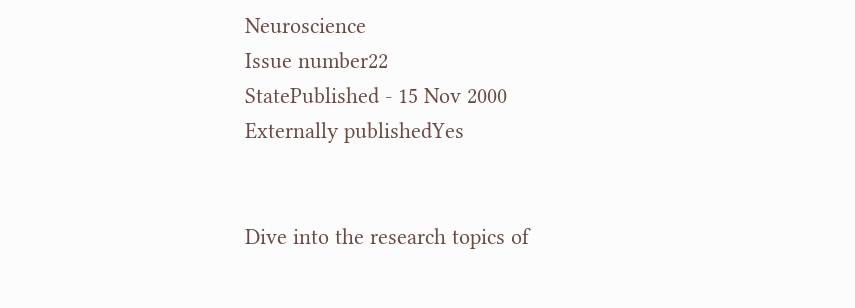Neuroscience
Issue number22
StatePublished - 15 Nov 2000
Externally publishedYes


Dive into the research topics of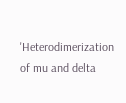'Heterodimerization of mu and delta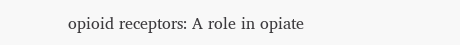opioid receptors: A role in opiate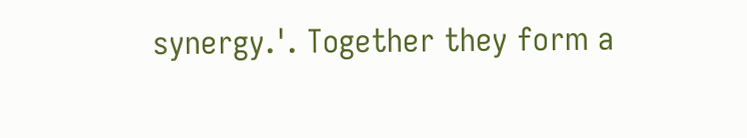synergy.'. Together they form a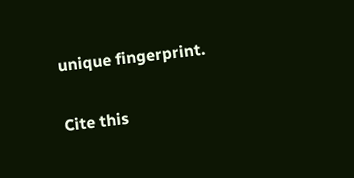unique fingerprint.

Cite this